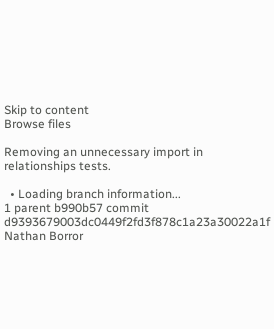Skip to content
Browse files

Removing an unnecessary import in relationships tests.

  • Loading branch information...
1 parent b990b57 commit d9393679003dc0449f2fd3f878c1a23a30022a1f Nathan Borror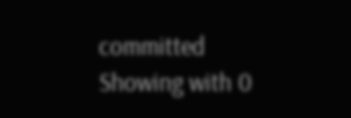committed
Showing with 0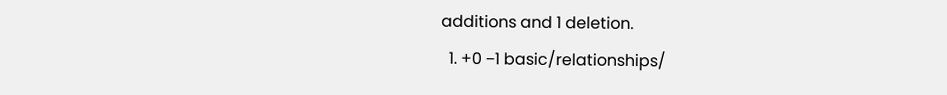additions and 1 deletion.
  1. +0 −1 basic/relationships/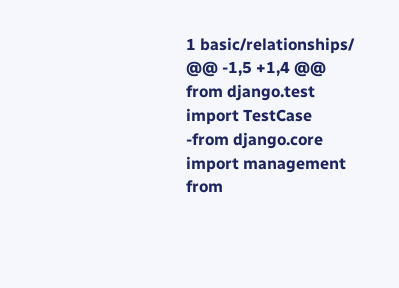1 basic/relationships/
@@ -1,5 +1,4 @@
from django.test import TestCase
-from django.core import management
from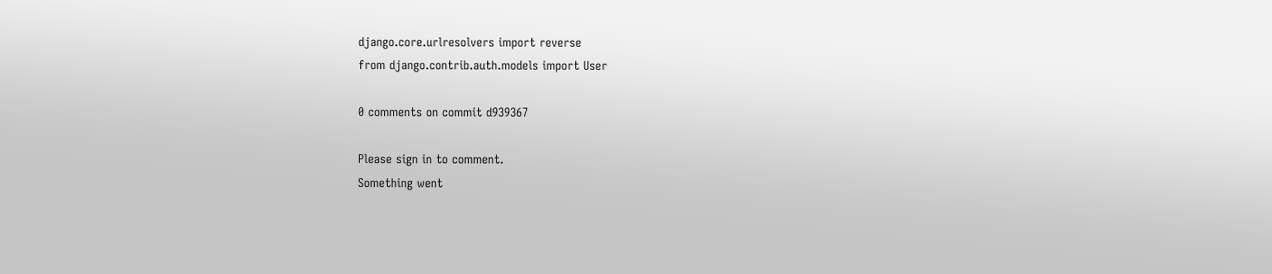django.core.urlresolvers import reverse
from django.contrib.auth.models import User

0 comments on commit d939367

Please sign in to comment.
Something went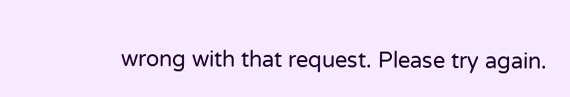wrong with that request. Please try again.